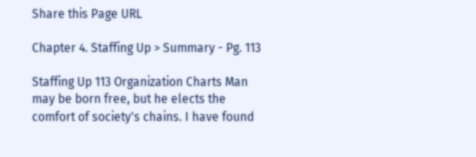Share this Page URL

Chapter 4. Staffing Up > Summary - Pg. 113

Staffing Up 113 Organization Charts Man may be born free, but he elects the comfort of society's chains. I have found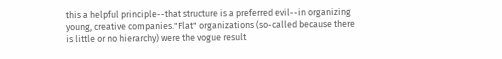this a helpful principle--that structure is a preferred evil--in organizing young, creative companies."Flat" organizations (so-called because there is little or no hierarchy) were the vogue result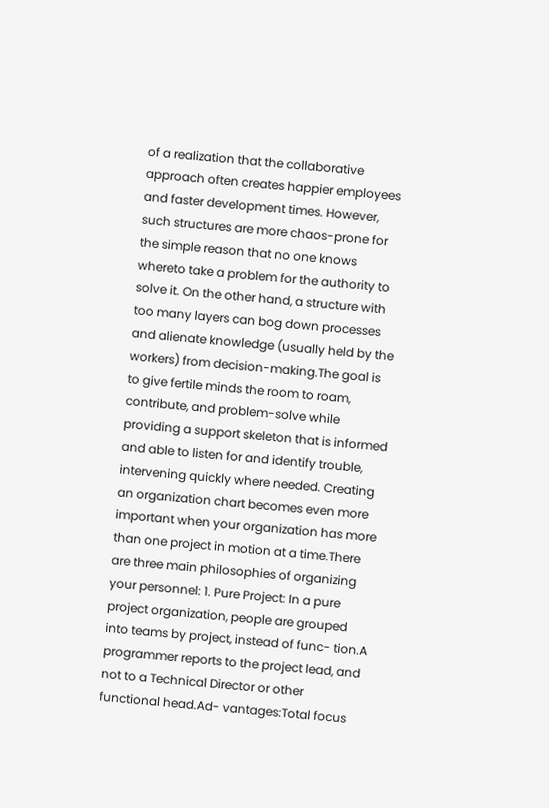of a realization that the collaborative approach often creates happier employees and faster development times. However, such structures are more chaos-prone for the simple reason that no one knows whereto take a problem for the authority to solve it. On the other hand, a structure with too many layers can bog down processes and alienate knowledge (usually held by the workers) from decision-making.The goal is to give fertile minds the room to roam, contribute, and problem-solve while providing a support skeleton that is informed and able to listen for and identify trouble, intervening quickly where needed. Creating an organization chart becomes even more important when your organization has more than one project in motion at a time.There are three main philosophies of organizing your personnel: 1. Pure Project: In a pure project organization, people are grouped into teams by project, instead of func- tion.A programmer reports to the project lead, and not to a Technical Director or other functional head.Ad- vantages:Total focus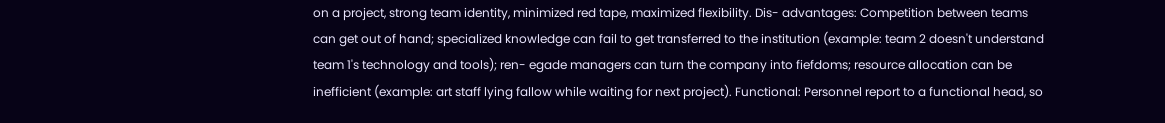on a project, strong team identity, minimized red tape, maximized flexibility. Dis- advantages: Competition between teams can get out of hand; specialized knowledge can fail to get transferred to the institution (example: team 2 doesn't understand team 1's technology and tools); ren- egade managers can turn the company into fiefdoms; resource allocation can be inefficient (example: art staff lying fallow while waiting for next project). Functional: Personnel report to a functional head, so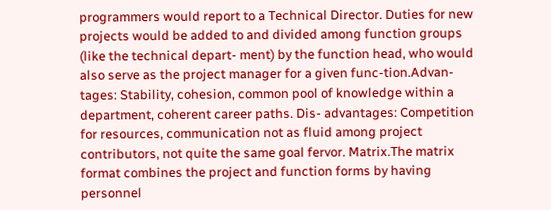programmers would report to a Technical Director. Duties for new projects would be added to and divided among function groups (like the technical depart- ment) by the function head, who would also serve as the project manager for a given func-tion.Advan- tages: Stability, cohesion, common pool of knowledge within a department, coherent career paths. Dis- advantages: Competition for resources, communication not as fluid among project contributors, not quite the same goal fervor. Matrix.The matrix format combines the project and function forms by having personnel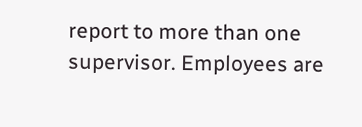report to more than one supervisor. Employees are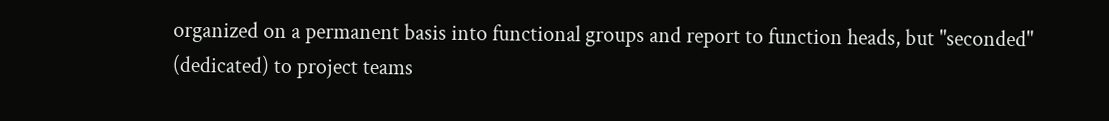organized on a permanent basis into functional groups and report to function heads, but "seconded" (dedicated) to project teams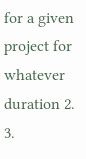for a given project for whatever duration 2. 3.